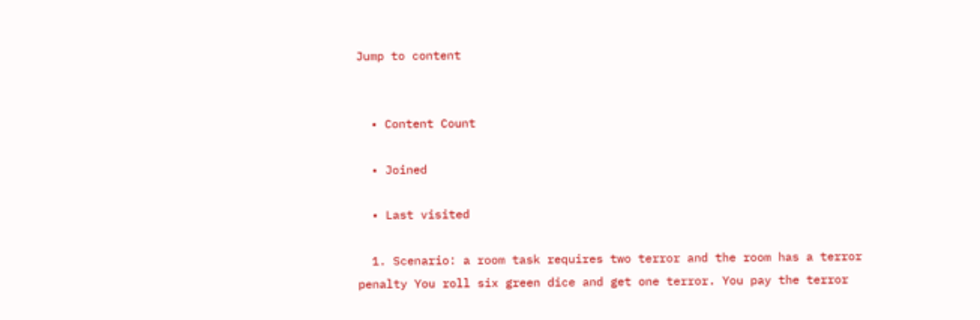Jump to content


  • Content Count

  • Joined

  • Last visited

  1. Scenario: a room task requires two terror and the room has a terror penalty You roll six green dice and get one terror. You pay the terror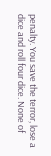penalty. You save the terror, lose a dice and roll four dice. None of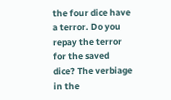the four dice have a terror. Do you repay the terror for the saved dice? The verbiage in the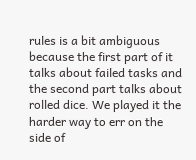rules is a bit ambiguous because the first part of it talks about failed tasks and the second part talks about rolled dice. We played it the harder way to err on the side of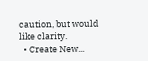caution, but would like clarity.
  • Create New...